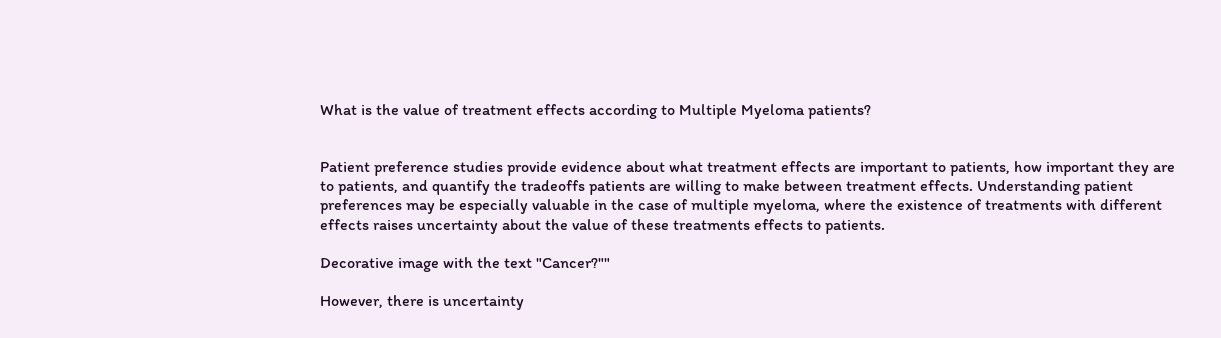What is the value of treatment effects according to Multiple Myeloma patients?


Patient preference studies provide evidence about what treatment effects are important to patients, how important they are to patients, and quantify the tradeoffs patients are willing to make between treatment effects. Understanding patient preferences may be especially valuable in the case of multiple myeloma, where the existence of treatments with different effects raises uncertainty about the value of these treatments effects to patients.

Decorative image with the text "Cancer?""

However, there is uncertainty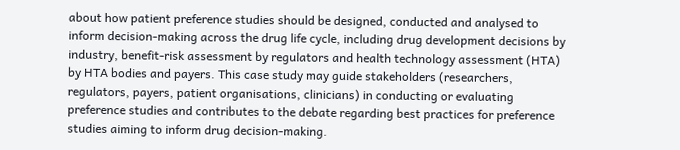about how patient preference studies should be designed, conducted and analysed to inform decision-making across the drug life cycle, including drug development decisions by industry, benefit-risk assessment by regulators and health technology assessment (HTA) by HTA bodies and payers. This case study may guide stakeholders (researchers, regulators, payers, patient organisations, clinicians) in conducting or evaluating preference studies and contributes to the debate regarding best practices for preference studies aiming to inform drug decision-making.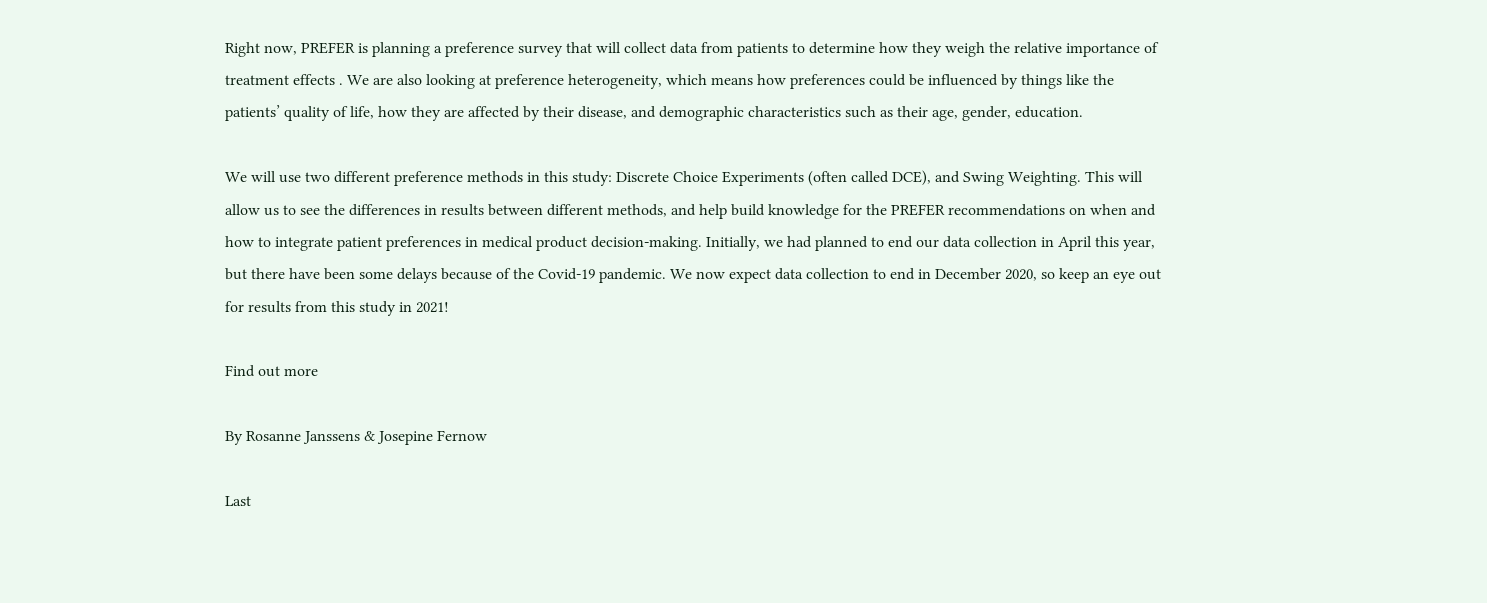Right now, PREFER is planning a preference survey that will collect data from patients to determine how they weigh the relative importance of treatment effects . We are also looking at preference heterogeneity, which means how preferences could be influenced by things like the patients’ quality of life, how they are affected by their disease, and demographic characteristics such as their age, gender, education.

We will use two different preference methods in this study: Discrete Choice Experiments (often called DCE), and Swing Weighting. This will allow us to see the differences in results between different methods, and help build knowledge for the PREFER recommendations on when and how to integrate patient preferences in medical product decision-making. Initially, we had planned to end our data collection in April this year, but there have been some delays because of the Covid-19 pandemic. We now expect data collection to end in December 2020, so keep an eye out for results from this study in 2021!

Find out more

By Rosanne Janssens & Josepine Fernow

Last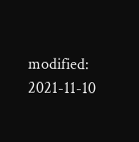modified: 2021-11-10